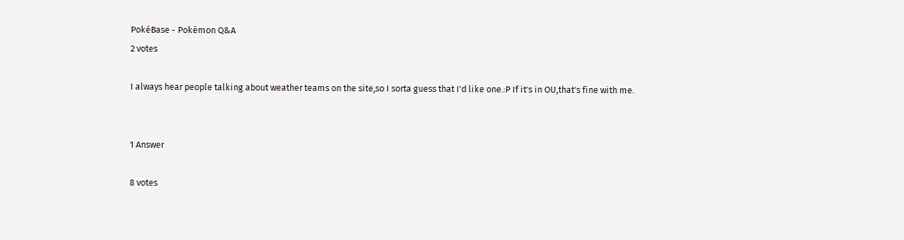PokéBase - Pokémon Q&A
2 votes

I always hear people talking about weather teams on the site,so I sorta guess that I'd like one.:P If it's in OU,that's fine with me.


1 Answer

8 votes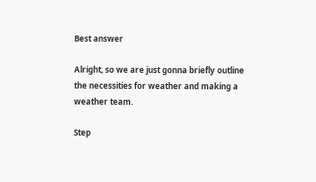Best answer

Alright, so we are just gonna briefly outline the necessities for weather and making a weather team.

Step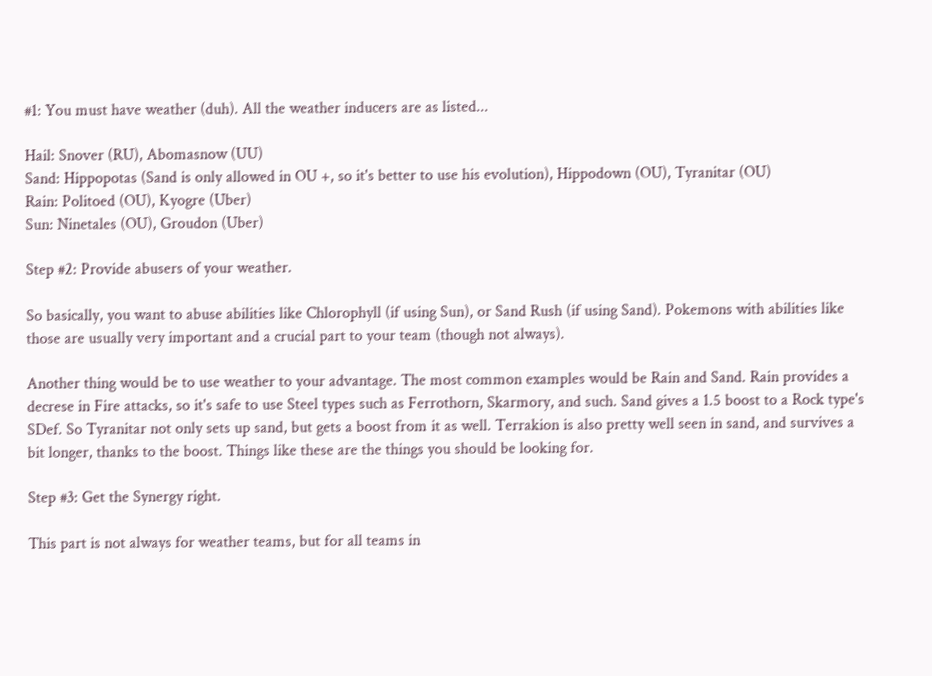#1: You must have weather (duh). All the weather inducers are as listed...

Hail: Snover (RU), Abomasnow (UU)
Sand: Hippopotas (Sand is only allowed in OU +, so it's better to use his evolution), Hippodown (OU), Tyranitar (OU)
Rain: Politoed (OU), Kyogre (Uber)
Sun: Ninetales (OU), Groudon (Uber)

Step #2: Provide abusers of your weather.

So basically, you want to abuse abilities like Chlorophyll (if using Sun), or Sand Rush (if using Sand). Pokemons with abilities like those are usually very important and a crucial part to your team (though not always).

Another thing would be to use weather to your advantage. The most common examples would be Rain and Sand. Rain provides a decrese in Fire attacks, so it's safe to use Steel types such as Ferrothorn, Skarmory, and such. Sand gives a 1.5 boost to a Rock type's SDef. So Tyranitar not only sets up sand, but gets a boost from it as well. Terrakion is also pretty well seen in sand, and survives a bit longer, thanks to the boost. Things like these are the things you should be looking for.

Step #3: Get the Synergy right.

This part is not always for weather teams, but for all teams in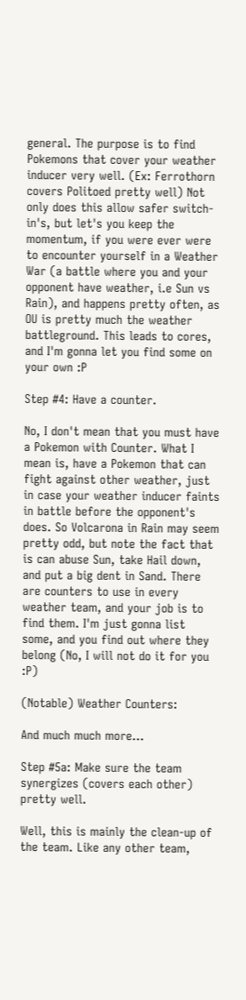general. The purpose is to find Pokemons that cover your weather inducer very well. (Ex: Ferrothorn covers Politoed pretty well) Not only does this allow safer switch-in's, but let's you keep the momentum, if you were ever were to encounter yourself in a Weather War (a battle where you and your opponent have weather, i.e Sun vs Rain), and happens pretty often, as OU is pretty much the weather battleground. This leads to cores, and I'm gonna let you find some on your own :P

Step #4: Have a counter.

No, I don't mean that you must have a Pokemon with Counter. What I mean is, have a Pokemon that can fight against other weather, just in case your weather inducer faints in battle before the opponent's does. So Volcarona in Rain may seem pretty odd, but note the fact that is can abuse Sun, take Hail down, and put a big dent in Sand. There are counters to use in every weather team, and your job is to find them. I'm just gonna list some, and you find out where they belong (No, I will not do it for you :P)

(Notable) Weather Counters:

And much much more...

Step #5a: Make sure the team synergizes (covers each other) pretty well.

Well, this is mainly the clean-up of the team. Like any other team,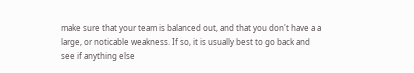make sure that your team is balanced out, and that you don't have a a large, or noticable weakness. If so, it is usually best to go back and see if anything else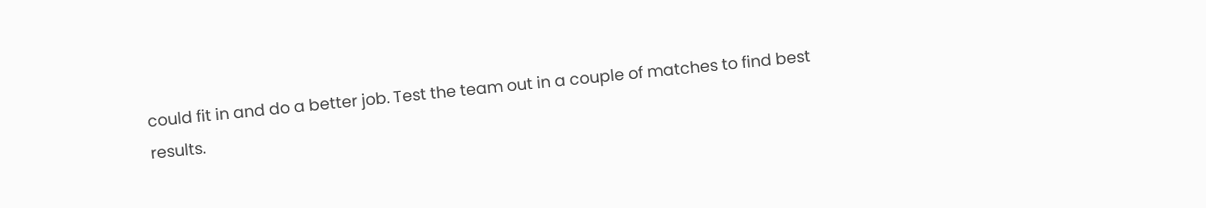could fit in and do a better job. Test the team out in a couple of matches to find best results.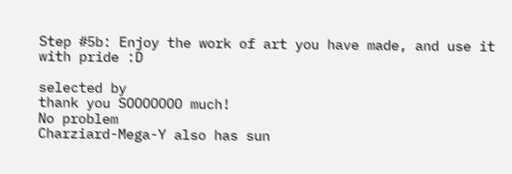Step #5b: Enjoy the work of art you have made, and use it with pride :D

selected by
thank you SOOOOOOO much!
No problem
Charziard-Mega-Y also has sun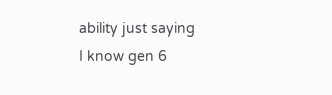ability just saying
I know gen 6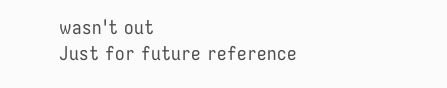wasn't out
Just for future reference